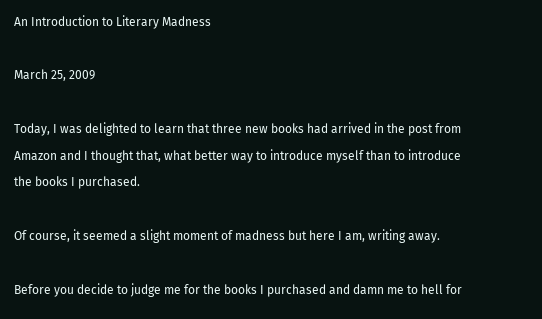An Introduction to Literary Madness

March 25, 2009

Today, I was delighted to learn that three new books had arrived in the post from Amazon and I thought that, what better way to introduce myself than to introduce the books I purchased.

Of course, it seemed a slight moment of madness but here I am, writing away.

Before you decide to judge me for the books I purchased and damn me to hell for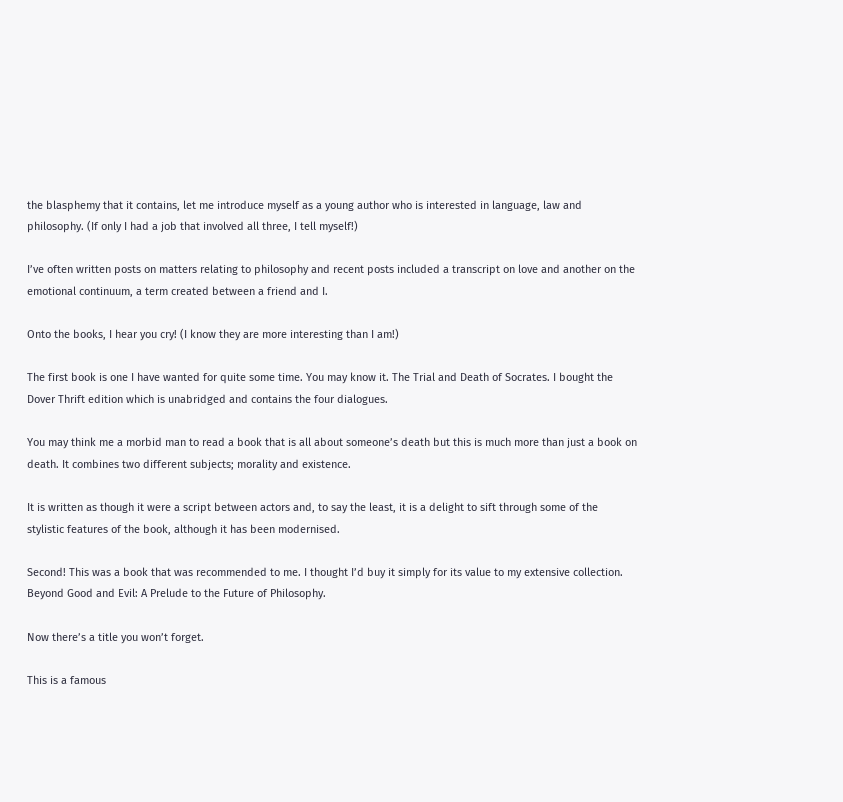the blasphemy that it contains, let me introduce myself as a young author who is interested in language, law and philosophy. (If only I had a job that involved all three, I tell myself!)

I’ve often written posts on matters relating to philosophy and recent posts included a transcript on love and another on the emotional continuum, a term created between a friend and I.

Onto the books, I hear you cry! (I know they are more interesting than I am!)

The first book is one I have wanted for quite some time. You may know it. The Trial and Death of Socrates. I bought the Dover Thrift edition which is unabridged and contains the four dialogues.

You may think me a morbid man to read a book that is all about someone’s death but this is much more than just a book on death. It combines two different subjects; morality and existence.

It is written as though it were a script between actors and, to say the least, it is a delight to sift through some of the stylistic features of the book, although it has been modernised.

Second! This was a book that was recommended to me. I thought I’d buy it simply for its value to my extensive collection. Beyond Good and Evil: A Prelude to the Future of Philosophy.

Now there’s a title you won’t forget.

This is a famous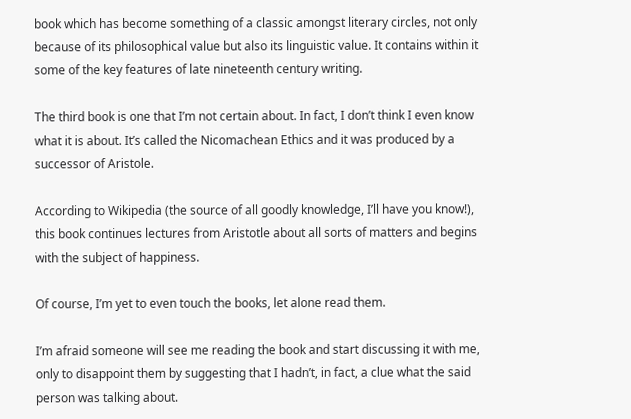book which has become something of a classic amongst literary circles, not only because of its philosophical value but also its linguistic value. It contains within it some of the key features of late nineteenth century writing.

The third book is one that I’m not certain about. In fact, I don’t think I even know what it is about. It’s called the Nicomachean Ethics and it was produced by a successor of Aristole.

According to Wikipedia (the source of all goodly knowledge, I’ll have you know!), this book continues lectures from Aristotle about all sorts of matters and begins with the subject of happiness.

Of course, I’m yet to even touch the books, let alone read them.

I’m afraid someone will see me reading the book and start discussing it with me, only to disappoint them by suggesting that I hadn’t, in fact, a clue what the said person was talking about.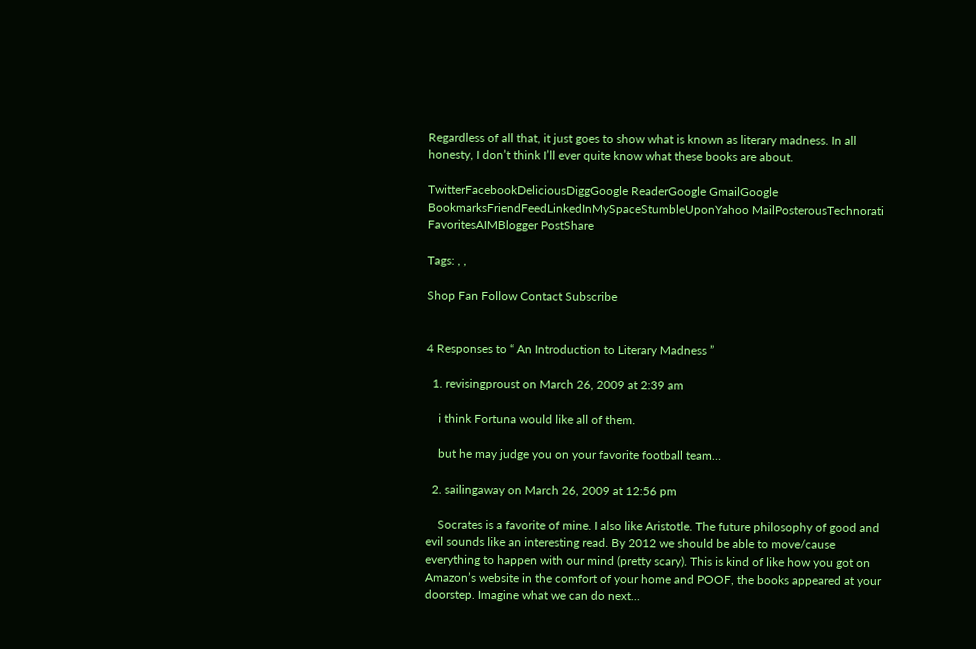Regardless of all that, it just goes to show what is known as literary madness. In all honesty, I don’t think I’ll ever quite know what these books are about.

TwitterFacebookDeliciousDiggGoogle ReaderGoogle GmailGoogle BookmarksFriendFeedLinkedInMySpaceStumbleUponYahoo MailPosterousTechnorati FavoritesAIMBlogger PostShare

Tags: , ,

Shop Fan Follow Contact Subscribe


4 Responses to “ An Introduction to Literary Madness ”

  1. revisingproust on March 26, 2009 at 2:39 am

    i think Fortuna would like all of them.

    but he may judge you on your favorite football team…

  2. sailingaway on March 26, 2009 at 12:56 pm

    Socrates is a favorite of mine. I also like Aristotle. The future philosophy of good and evil sounds like an interesting read. By 2012 we should be able to move/cause everything to happen with our mind (pretty scary). This is kind of like how you got on Amazon’s website in the comfort of your home and POOF, the books appeared at your doorstep. Imagine what we can do next…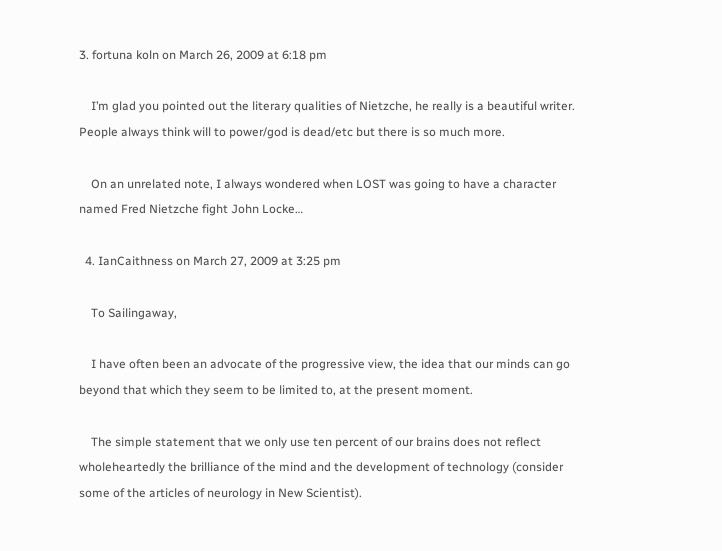3. fortuna koln on March 26, 2009 at 6:18 pm

    I’m glad you pointed out the literary qualities of Nietzche, he really is a beautiful writer. People always think will to power/god is dead/etc but there is so much more.

    On an unrelated note, I always wondered when LOST was going to have a character named Fred Nietzche fight John Locke…

  4. IanCaithness on March 27, 2009 at 3:25 pm

    To Sailingaway,

    I have often been an advocate of the progressive view, the idea that our minds can go beyond that which they seem to be limited to, at the present moment.

    The simple statement that we only use ten percent of our brains does not reflect wholeheartedly the brilliance of the mind and the development of technology (consider some of the articles of neurology in New Scientist).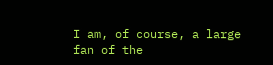I am, of course, a large fan of the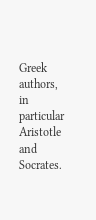Greek authors, in particular Aristotle and Socrates.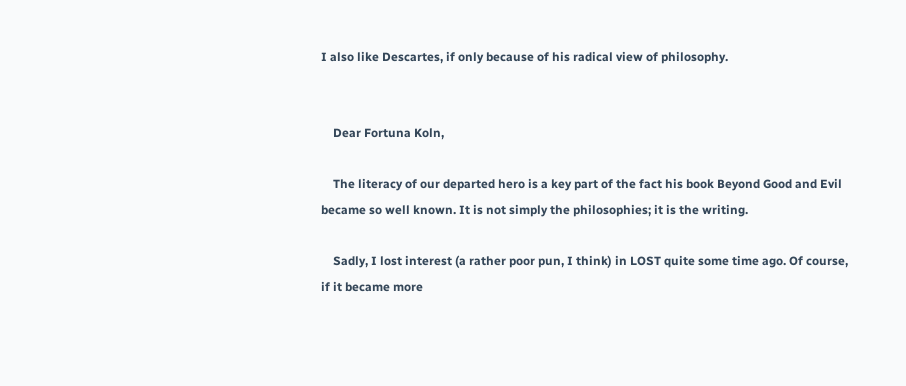I also like Descartes, if only because of his radical view of philosophy.


    Dear Fortuna Koln,

    The literacy of our departed hero is a key part of the fact his book Beyond Good and Evil became so well known. It is not simply the philosophies; it is the writing.

    Sadly, I lost interest (a rather poor pun, I think) in LOST quite some time ago. Of course, if it became more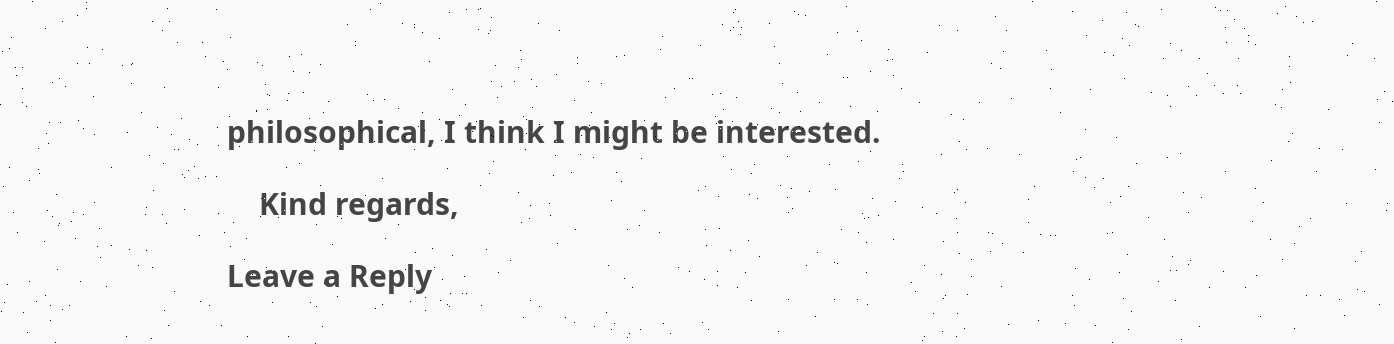philosophical, I think I might be interested.

    Kind regards,

Leave a Reply